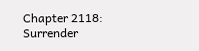Chapter 2118: Surrender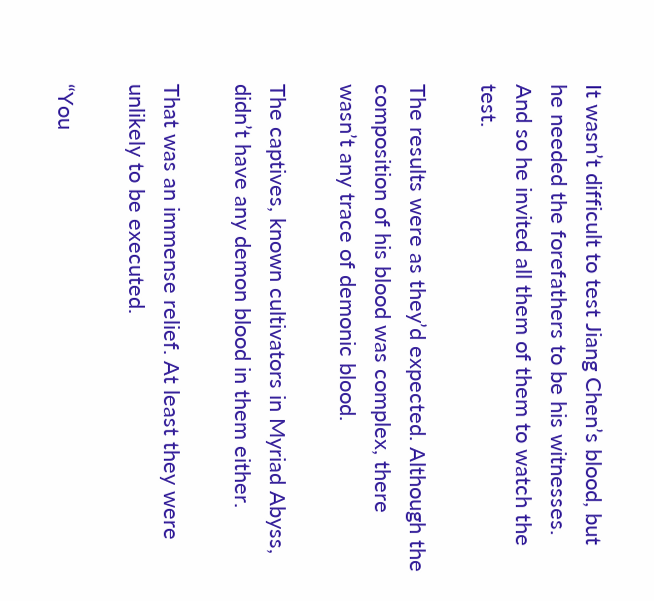It wasn’t difficult to test Jiang Chen’s blood, but he needed the forefathers to be his witnesses. And so he invited all them of them to watch the test.

The results were as they’d expected. Although the composition of his blood was complex, there wasn’t any trace of demonic blood.

The captives, known cultivators in Myriad Abyss, didn’t have any demon blood in them either.

That was an immense relief. At least they were unlikely to be executed.

“You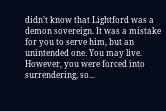didn’t know that Lightford was a demon sovereign. It was a mistake for you to serve him, but an unintended one. You may live. However, you were forced into surrendering, so...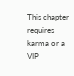This chapter requires karma or a VIP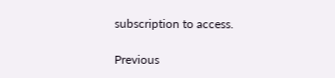subscription to access.

Previous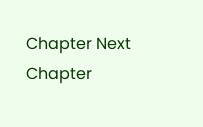Chapter Next Chapter